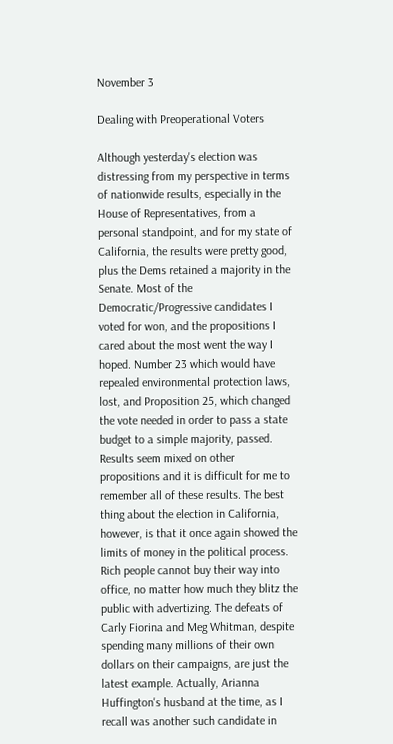November 3

Dealing with Preoperational Voters

Although yesterday's election was distressing from my perspective in terms of nationwide results, especially in the House of Representatives, from a personal standpoint, and for my state of California, the results were pretty good, plus the Dems retained a majority in the Senate. Most of the Democratic/Progressive candidates I voted for won, and the propositions I cared about the most went the way I hoped. Number 23 which would have repealed environmental protection laws, lost, and Proposition 25, which changed the vote needed in order to pass a state budget to a simple majority, passed. Results seem mixed on other propositions and it is difficult for me to remember all of these results. The best thing about the election in California, however, is that it once again showed the limits of money in the political process. Rich people cannot buy their way into office, no matter how much they blitz the public with advertizing. The defeats of Carly Fiorina and Meg Whitman, despite spending many millions of their own dollars on their campaigns, are just the latest example. Actually, Arianna Huffington's husband at the time, as I recall was another such candidate in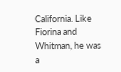California. Like Fiorina and Whitman, he was a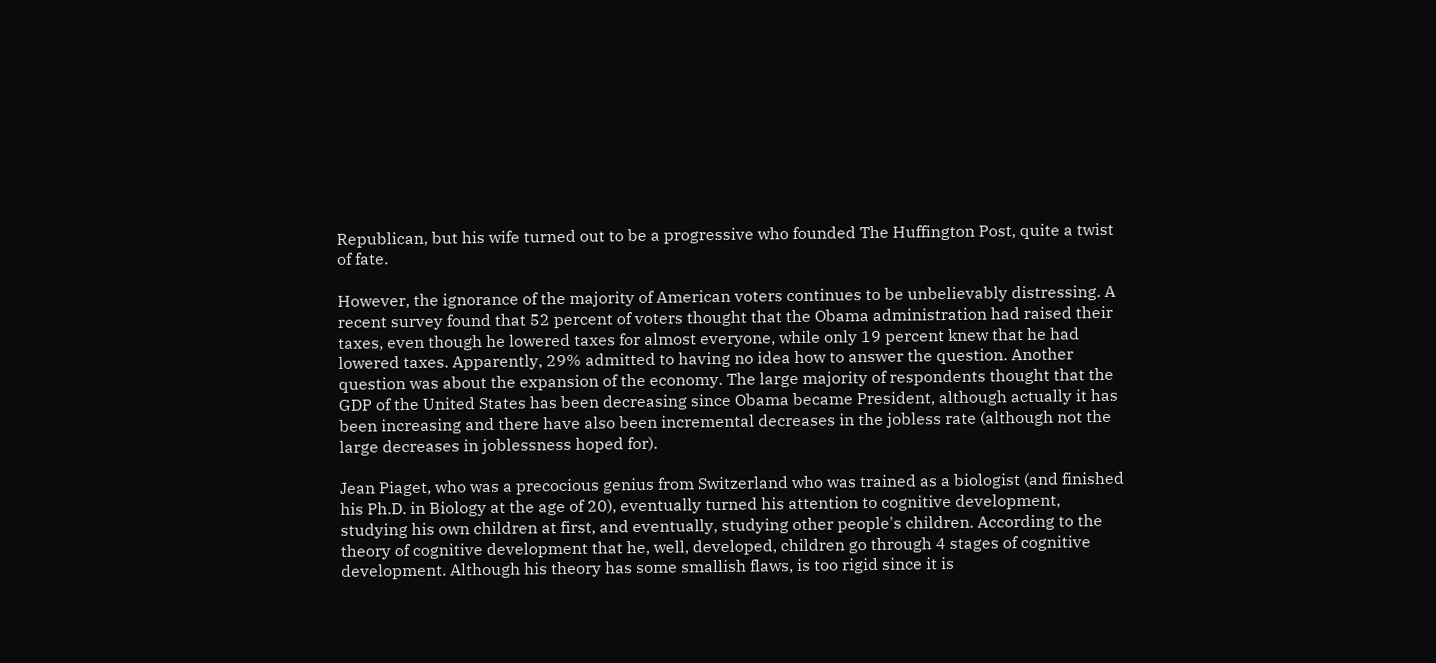Republican, but his wife turned out to be a progressive who founded The Huffington Post, quite a twist of fate.

However, the ignorance of the majority of American voters continues to be unbelievably distressing. A recent survey found that 52 percent of voters thought that the Obama administration had raised their taxes, even though he lowered taxes for almost everyone, while only 19 percent knew that he had lowered taxes. Apparently, 29% admitted to having no idea how to answer the question. Another question was about the expansion of the economy. The large majority of respondents thought that the GDP of the United States has been decreasing since Obama became President, although actually it has been increasing and there have also been incremental decreases in the jobless rate (although not the large decreases in joblessness hoped for).

Jean Piaget, who was a precocious genius from Switzerland who was trained as a biologist (and finished his Ph.D. in Biology at the age of 20), eventually turned his attention to cognitive development, studying his own children at first, and eventually, studying other people's children. According to the theory of cognitive development that he, well, developed, children go through 4 stages of cognitive development. Although his theory has some smallish flaws, is too rigid since it is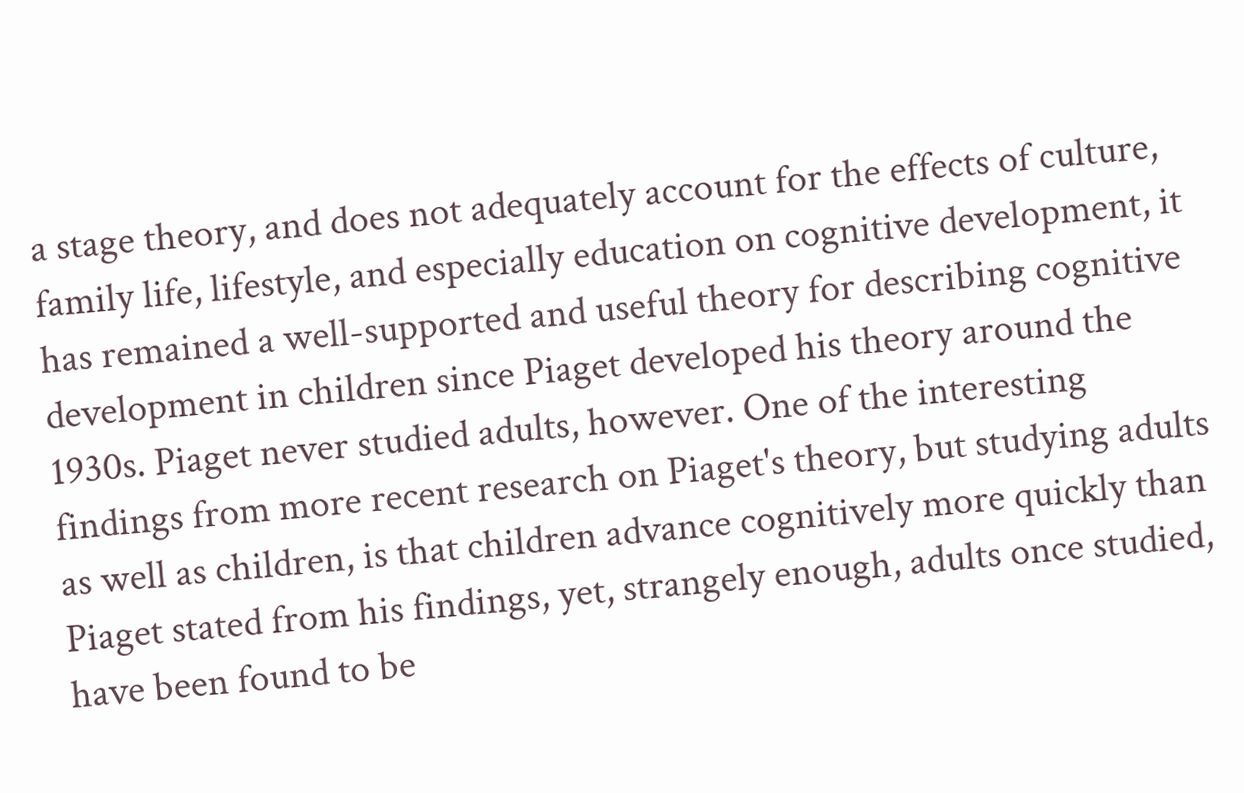a stage theory, and does not adequately account for the effects of culture, family life, lifestyle, and especially education on cognitive development, it has remained a well-supported and useful theory for describing cognitive development in children since Piaget developed his theory around the 1930s. Piaget never studied adults, however. One of the interesting findings from more recent research on Piaget's theory, but studying adults as well as children, is that children advance cognitively more quickly than Piaget stated from his findings, yet, strangely enough, adults once studied, have been found to be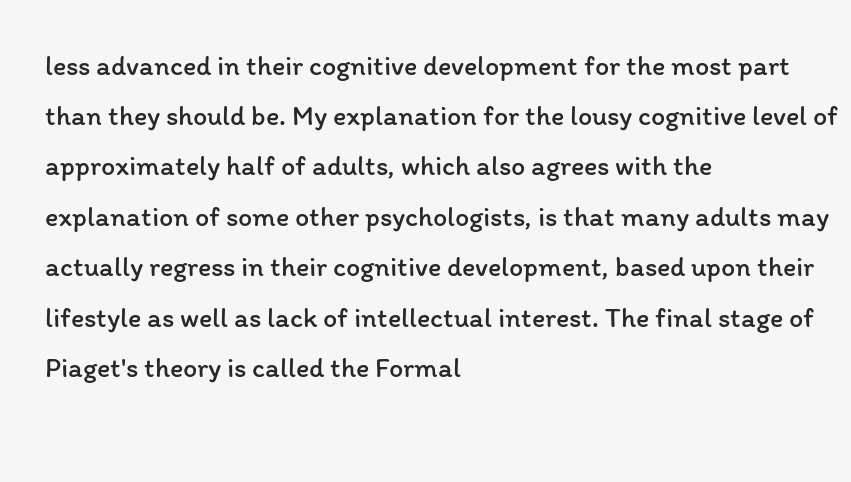less advanced in their cognitive development for the most part than they should be. My explanation for the lousy cognitive level of approximately half of adults, which also agrees with the explanation of some other psychologists, is that many adults may actually regress in their cognitive development, based upon their lifestyle as well as lack of intellectual interest. The final stage of Piaget's theory is called the Formal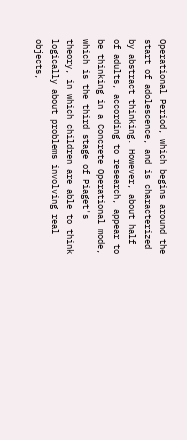Operational Period, which begins around the start of adolescence, and is characterized by abstract thinking. However, about half of adults, according to research, appear to be thinking in a Concrete Operational mode, which is the third stage of Piaget's theory, in which children are able to think logically about problems involving real objects,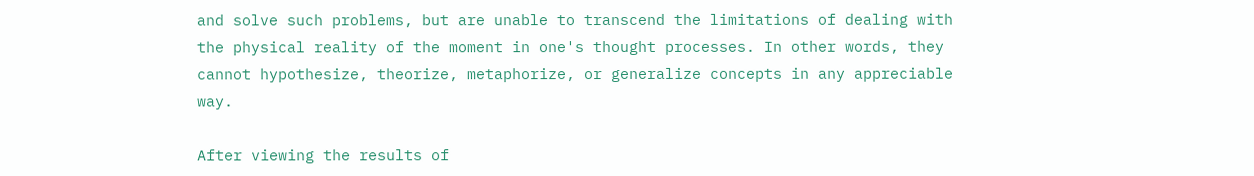and solve such problems, but are unable to transcend the limitations of dealing with the physical reality of the moment in one's thought processes. In other words, they cannot hypothesize, theorize, metaphorize, or generalize concepts in any appreciable way.

After viewing the results of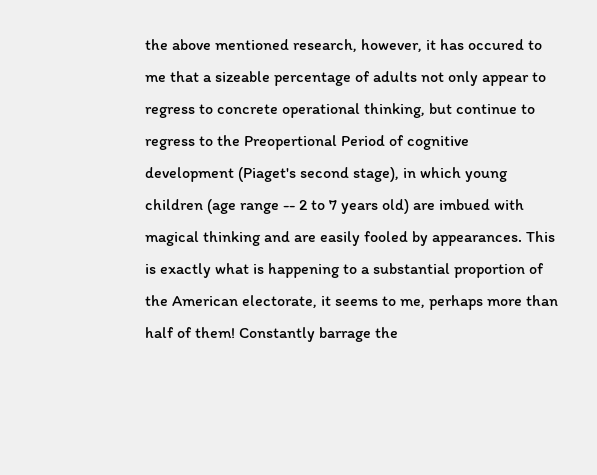the above mentioned research, however, it has occured to me that a sizeable percentage of adults not only appear to regress to concrete operational thinking, but continue to regress to the Preopertional Period of cognitive development (Piaget's second stage), in which young children (age range -- 2 to 7 years old) are imbued with magical thinking and are easily fooled by appearances. This is exactly what is happening to a substantial proportion of the American electorate, it seems to me, perhaps more than half of them! Constantly barrage the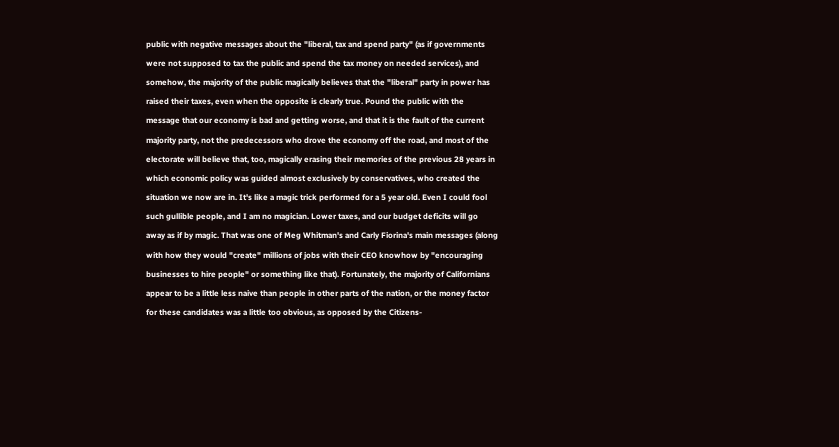public with negative messages about the "liberal, tax and spend party" (as if governments were not supposed to tax the public and spend the tax money on needed services), and somehow, the majority of the public magically believes that the "liberal" party in power has raised their taxes, even when the opposite is clearly true. Pound the public with the message that our economy is bad and getting worse, and that it is the fault of the current majority party, not the predecessors who drove the economy off the road, and most of the electorate will believe that, too, magically erasing their memories of the previous 28 years in which economic policy was guided almost exclusively by conservatives, who created the situation we now are in. It's like a magic trick performed for a 5 year old. Even I could fool such gullible people, and I am no magician. Lower taxes, and our budget deficits will go away as if by magic. That was one of Meg Whitman's and Carly Fiorina's main messages (along with how they would "create" millions of jobs with their CEO knowhow by "encouraging businesses to hire people" or something like that). Fortunately, the majority of Californians appear to be a little less naive than people in other parts of the nation, or the money factor for these candidates was a little too obvious, as opposed by the Citizens-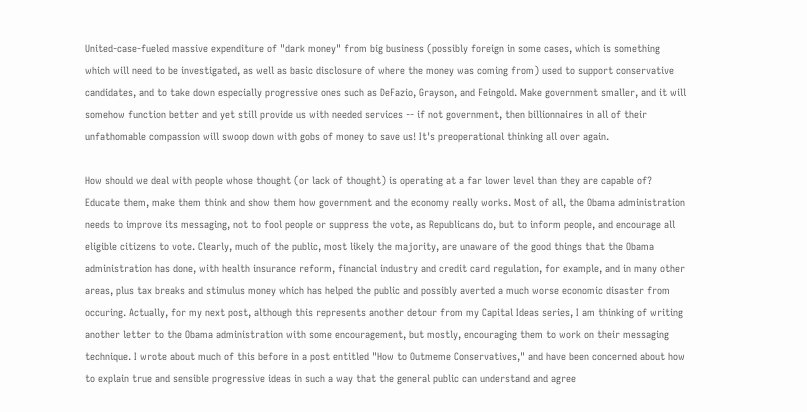United-case-fueled massive expenditure of "dark money" from big business (possibly foreign in some cases, which is something which will need to be investigated, as well as basic disclosure of where the money was coming from) used to support conservative candidates, and to take down especially progressive ones such as DeFazio, Grayson, and Feingold. Make government smaller, and it will somehow function better and yet still provide us with needed services -- if not government, then billionnaires in all of their unfathomable compassion will swoop down with gobs of money to save us! It's preoperational thinking all over again.

How should we deal with people whose thought (or lack of thought) is operating at a far lower level than they are capable of? Educate them, make them think and show them how government and the economy really works. Most of all, the Obama administration needs to improve its messaging, not to fool people or suppress the vote, as Republicans do, but to inform people, and encourage all eligible citizens to vote. Clearly, much of the public, most likely the majority, are unaware of the good things that the Obama administration has done, with health insurance reform, financial industry and credit card regulation, for example, and in many other areas, plus tax breaks and stimulus money which has helped the public and possibly averted a much worse economic disaster from occuring. Actually, for my next post, although this represents another detour from my Capital Ideas series, I am thinking of writing another letter to the Obama administration with some encouragement, but mostly, encouraging them to work on their messaging technique. I wrote about much of this before in a post entitled "How to Outmeme Conservatives," and have been concerned about how to explain true and sensible progressive ideas in such a way that the general public can understand and agree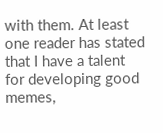with them. At least one reader has stated that I have a talent for developing good memes,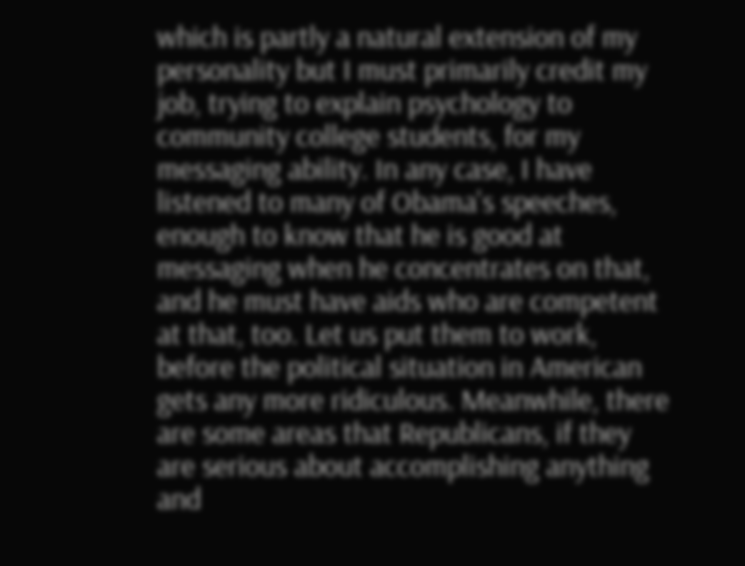which is partly a natural extension of my personality but I must primarily credit my job, trying to explain psychology to community college students, for my messaging ability. In any case, I have listened to many of Obama's speeches, enough to know that he is good at messaging when he concentrates on that, and he must have aids who are competent at that, too. Let us put them to work, before the political situation in American gets any more ridiculous. Meanwhile, there are some areas that Republicans, if they are serious about accomplishing anything and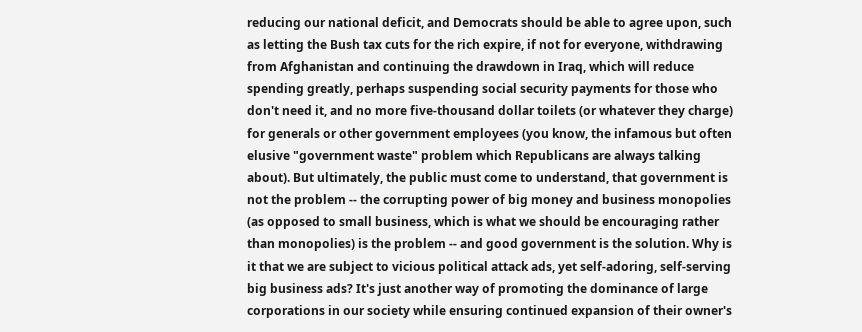reducing our national deficit, and Democrats should be able to agree upon, such as letting the Bush tax cuts for the rich expire, if not for everyone, withdrawing from Afghanistan and continuing the drawdown in Iraq, which will reduce spending greatly, perhaps suspending social security payments for those who don't need it, and no more five-thousand dollar toilets (or whatever they charge) for generals or other government employees (you know, the infamous but often elusive "government waste" problem which Republicans are always talking about). But ultimately, the public must come to understand, that government is not the problem -- the corrupting power of big money and business monopolies (as opposed to small business, which is what we should be encouraging rather than monopolies) is the problem -- and good government is the solution. Why is it that we are subject to vicious political attack ads, yet self-adoring, self-serving big business ads? It's just another way of promoting the dominance of large corporations in our society while ensuring continued expansion of their owner's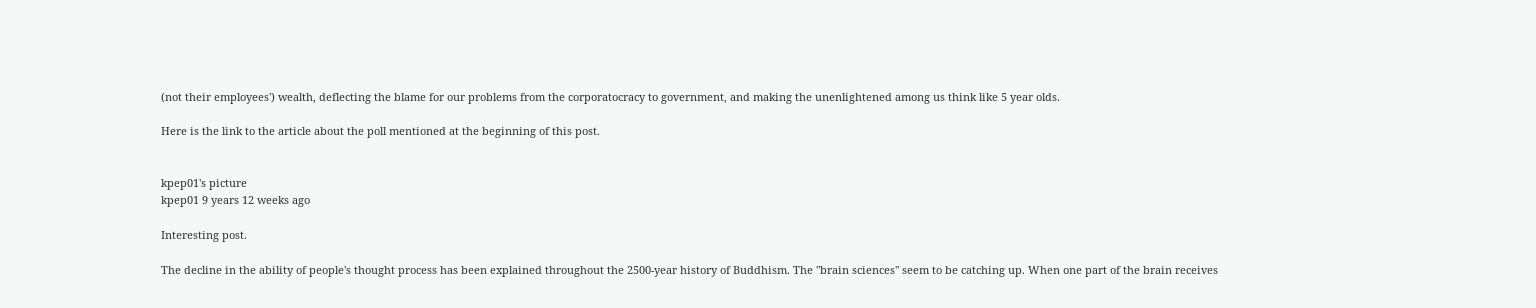(not their employees') wealth, deflecting the blame for our problems from the corporatocracy to government, and making the unenlightened among us think like 5 year olds.

Here is the link to the article about the poll mentioned at the beginning of this post.


kpep01's picture
kpep01 9 years 12 weeks ago

Interesting post.

The decline in the ability of people's thought process has been explained throughout the 2500-year history of Buddhism. The "brain sciences" seem to be catching up. When one part of the brain receives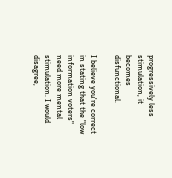progressively less stimulation, it becomes disfunctional.

I believe you're correct in stating that the "low information voters" need more mental stimulation. I would disagree,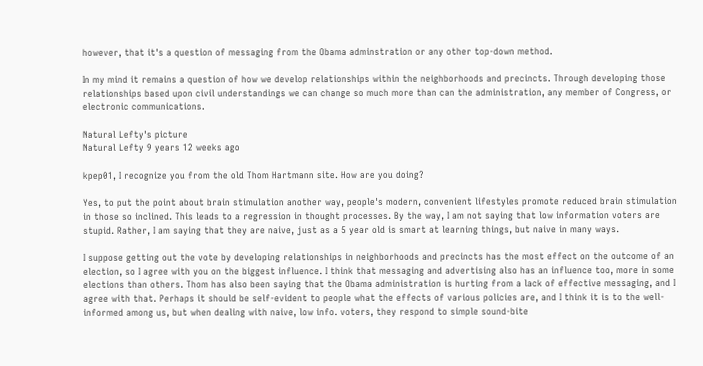however, that it's a question of messaging from the Obama adminstration or any other top-down method.

In my mind it remains a question of how we develop relationships within the neighborhoods and precincts. Through developing those relationships based upon civil understandings we can change so much more than can the administration, any member of Congress, or electronic communications.

Natural Lefty's picture
Natural Lefty 9 years 12 weeks ago

kpep01, I recognize you from the old Thom Hartmann site. How are you doing?

Yes, to put the point about brain stimulation another way, people's modern, convenient lifestyles promote reduced brain stimulation in those so inclined. This leads to a regression in thought processes. By the way, I am not saying that low information voters are stupid. Rather, I am saying that they are naive, just as a 5 year old is smart at learning things, but naive in many ways.

I suppose getting out the vote by developing relationships in neighborhoods and precincts has the most effect on the outcome of an election, so I agree with you on the biggest influence. I think that messaging and advertising also has an influence too, more in some elections than others. Thom has also been saying that the Obama administration is hurting from a lack of effective messaging, and I agree with that. Perhaps it should be self-evident to people what the effects of various policies are, and I think it is to the well-informed among us, but when dealing with naive, low info. voters, they respond to simple sound-bite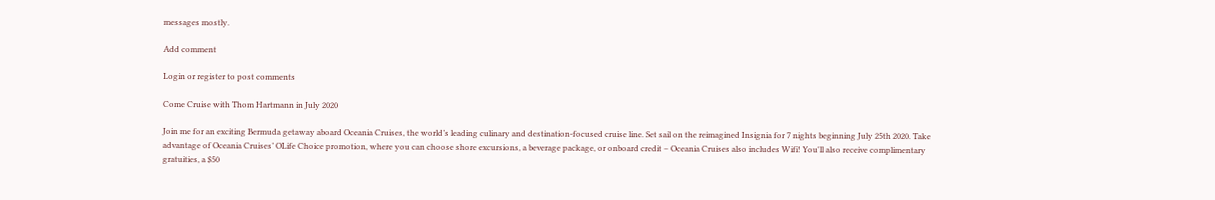messages mostly.

Add comment

Login or register to post comments

Come Cruise with Thom Hartmann in July 2020

Join me for an exciting Bermuda getaway aboard Oceania Cruises, the world’s leading culinary and destination-focused cruise line. Set sail on the reimagined Insignia for 7 nights beginning July 25th 2020. Take advantage of Oceania Cruises’ OLife Choice promotion, where you can choose shore excursions, a beverage package, or onboard credit – Oceania Cruises also includes Wifi! You'll also receive complimentary gratuities, a $50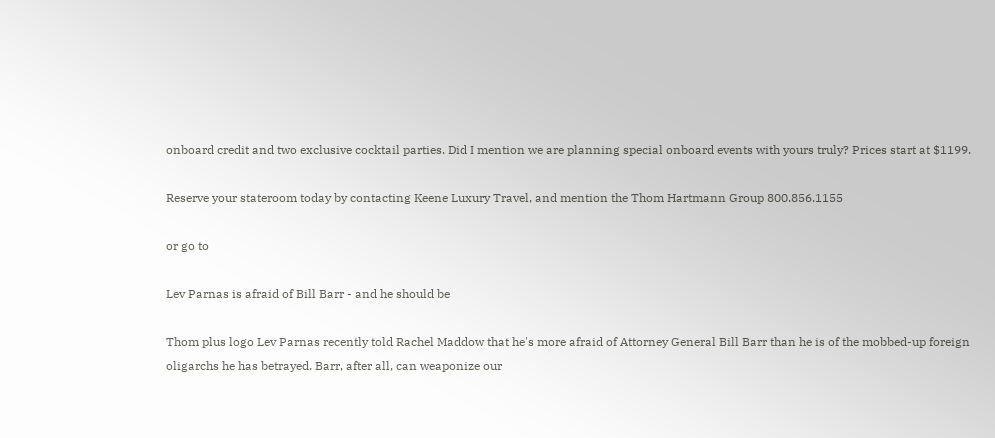onboard credit and two exclusive cocktail parties. Did I mention we are planning special onboard events with yours truly? Prices start at $1199.

Reserve your stateroom today by contacting Keene Luxury Travel, and mention the Thom Hartmann Group 800.856.1155

or go to

Lev Parnas is afraid of Bill Barr - and he should be

Thom plus logo Lev Parnas recently told Rachel Maddow that he's more afraid of Attorney General Bill Barr than he is of the mobbed-up foreign oligarchs he has betrayed. Barr, after all, can weaponize our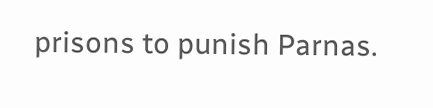prisons to punish Parnas.